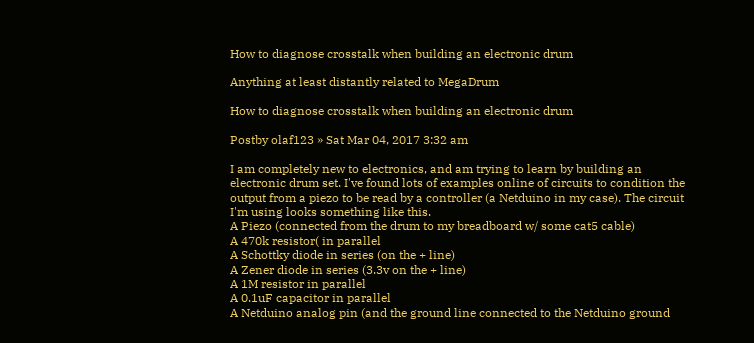How to diagnose crosstalk when building an electronic drum

Anything at least distantly related to MegaDrum

How to diagnose crosstalk when building an electronic drum

Postby olaf123 » Sat Mar 04, 2017 3:32 am

I am completely new to electronics, and am trying to learn by building an electronic drum set. I've found lots of examples online of circuits to condition the output from a piezo to be read by a controller (a Netduino in my case). The circuit I'm using looks something like this.
A Piezo (connected from the drum to my breadboard w/ some cat5 cable)
A 470k resistor( in parallel
A Schottky diode in series (on the + line)
A Zener diode in series (3.3v on the + line)
A 1M resistor in parallel
A 0.1uF capacitor in parallel
A Netduino analog pin (and the ground line connected to the Netduino ground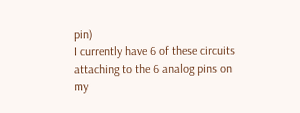pin)
I currently have 6 of these circuits attaching to the 6 analog pins on my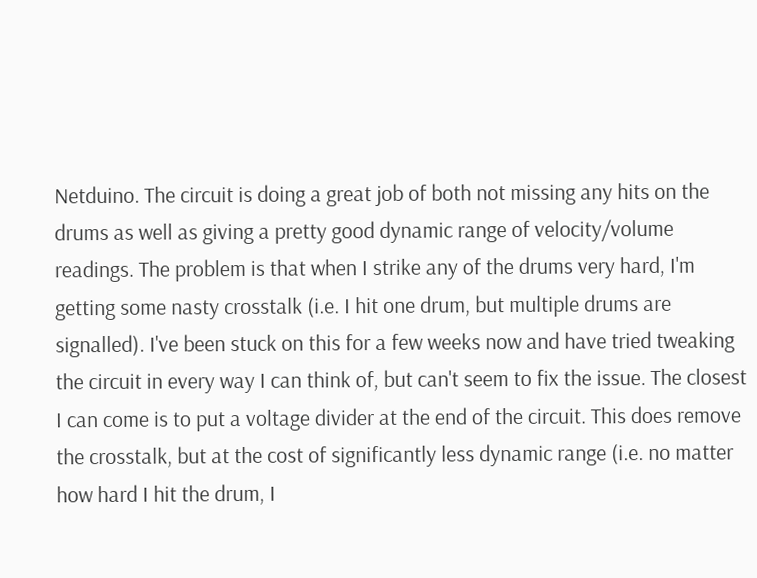Netduino. The circuit is doing a great job of both not missing any hits on the drums as well as giving a pretty good dynamic range of velocity/volume readings. The problem is that when I strike any of the drums very hard, I'm getting some nasty crosstalk (i.e. I hit one drum, but multiple drums are signalled). I've been stuck on this for a few weeks now and have tried tweaking the circuit in every way I can think of, but can't seem to fix the issue. The closest I can come is to put a voltage divider at the end of the circuit. This does remove the crosstalk, but at the cost of significantly less dynamic range (i.e. no matter how hard I hit the drum, I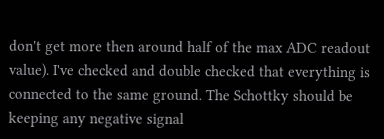don't get more then around half of the max ADC readout value). I've checked and double checked that everything is connected to the same ground. The Schottky should be keeping any negative signal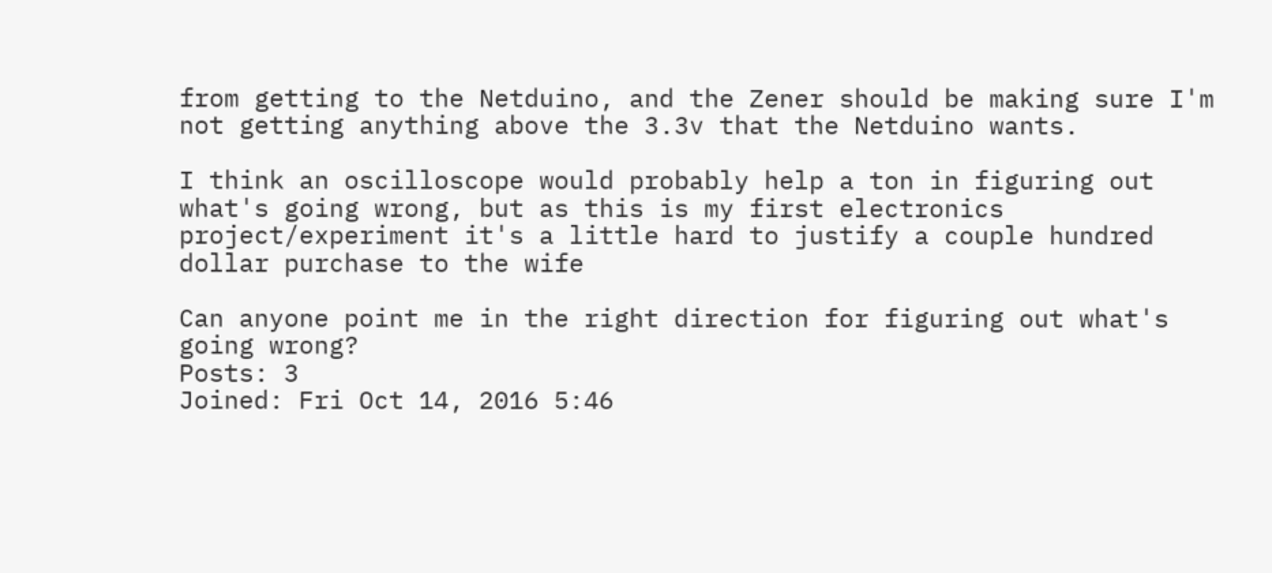from getting to the Netduino, and the Zener should be making sure I'm not getting anything above the 3.3v that the Netduino wants.

I think an oscilloscope would probably help a ton in figuring out what's going wrong, but as this is my first electronics project/experiment it's a little hard to justify a couple hundred dollar purchase to the wife

Can anyone point me in the right direction for figuring out what's going wrong?
Posts: 3
Joined: Fri Oct 14, 2016 5:46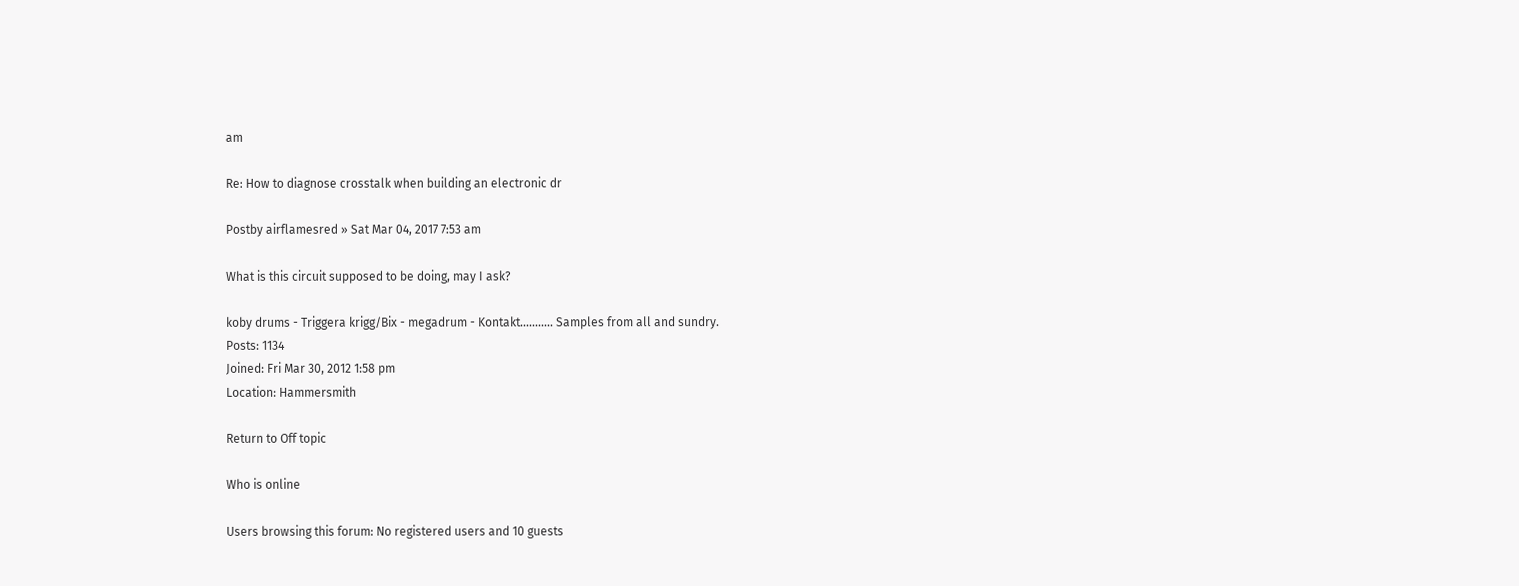am

Re: How to diagnose crosstalk when building an electronic dr

Postby airflamesred » Sat Mar 04, 2017 7:53 am

What is this circuit supposed to be doing, may I ask?

koby drums - Triggera krigg/Bix - megadrum - Kontakt........... Samples from all and sundry.
Posts: 1134
Joined: Fri Mar 30, 2012 1:58 pm
Location: Hammersmith

Return to Off topic

Who is online

Users browsing this forum: No registered users and 10 guests